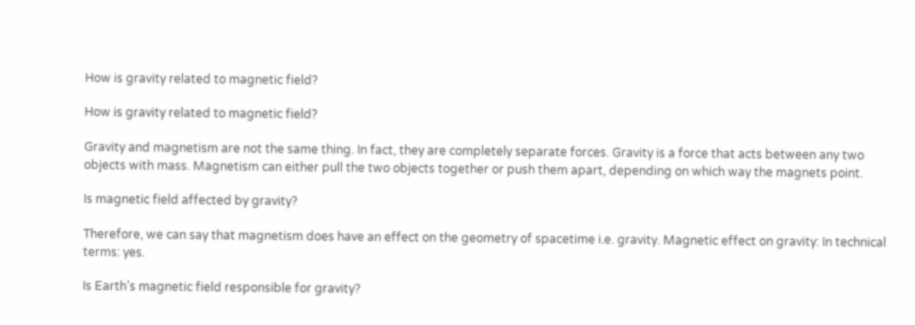How is gravity related to magnetic field?

How is gravity related to magnetic field?

Gravity and magnetism are not the same thing. In fact, they are completely separate forces. Gravity is a force that acts between any two objects with mass. Magnetism can either pull the two objects together or push them apart, depending on which way the magnets point.

Is magnetic field affected by gravity?

Therefore, we can say that magnetism does have an effect on the geometry of spacetime i.e. gravity. Magnetic effect on gravity: In technical terms: yes.

Is Earth’s magnetic field responsible for gravity?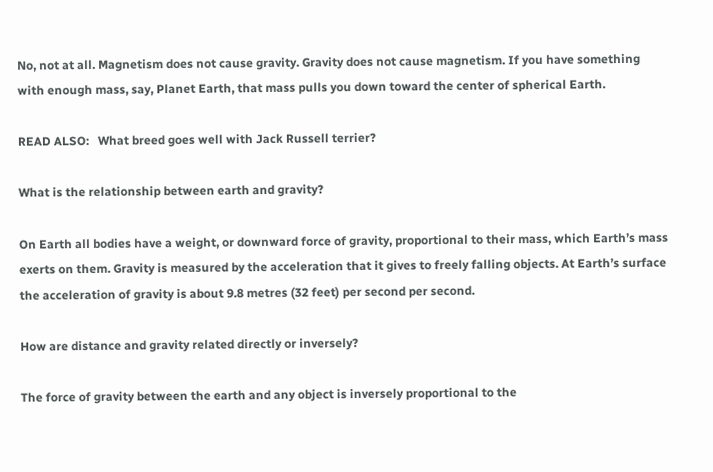No, not at all. Magnetism does not cause gravity. Gravity does not cause magnetism. If you have something with enough mass, say, Planet Earth, that mass pulls you down toward the center of spherical Earth.

READ ALSO:   What breed goes well with Jack Russell terrier?

What is the relationship between earth and gravity?

On Earth all bodies have a weight, or downward force of gravity, proportional to their mass, which Earth’s mass exerts on them. Gravity is measured by the acceleration that it gives to freely falling objects. At Earth’s surface the acceleration of gravity is about 9.8 metres (32 feet) per second per second.

How are distance and gravity related directly or inversely?

The force of gravity between the earth and any object is inversely proportional to the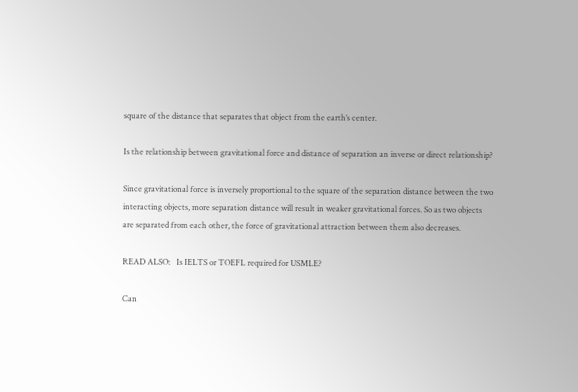square of the distance that separates that object from the earth’s center.

Is the relationship between gravitational force and distance of separation an inverse or direct relationship?

Since gravitational force is inversely proportional to the square of the separation distance between the two interacting objects, more separation distance will result in weaker gravitational forces. So as two objects are separated from each other, the force of gravitational attraction between them also decreases.

READ ALSO:   Is IELTS or TOEFL required for USMLE?

Can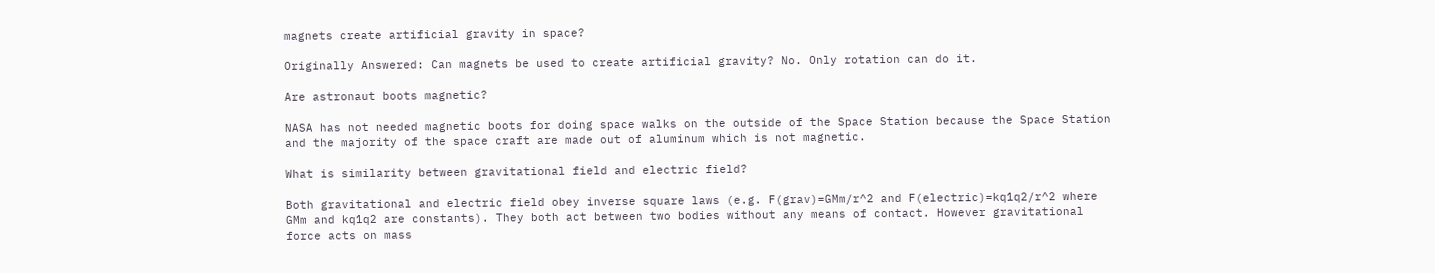magnets create artificial gravity in space?

Originally Answered: Can magnets be used to create artificial gravity? No. Only rotation can do it.

Are astronaut boots magnetic?

NASA has not needed magnetic boots for doing space walks on the outside of the Space Station because the Space Station and the majority of the space craft are made out of aluminum which is not magnetic.

What is similarity between gravitational field and electric field?

Both gravitational and electric field obey inverse square laws (e.g. F(grav)=GMm/r^2 and F(electric)=kq1q2/r^2 where GMm and kq1q2 are constants). They both act between two bodies without any means of contact. However gravitational force acts on mass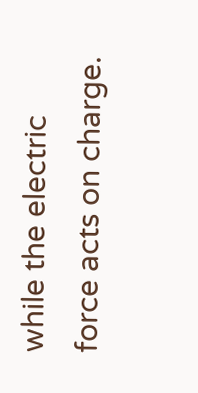while the electric force acts on charge.